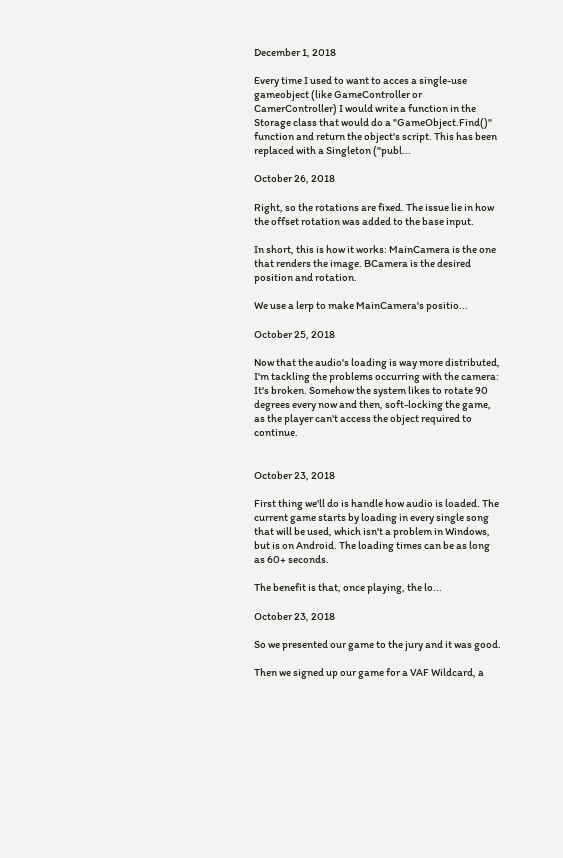December 1, 2018

Every time I used to want to acces a single-use gameobject (like GameController or CamerController) I would write a function in the Storage class that would do a "GameObject.Find()" function and return the object's script. This has been replaced with a Singleton ("publ...

October 26, 2018

Right, so the rotations are fixed. The issue lie in how the offset rotation was added to the base input.

In short, this is how it works: MainCamera is the one that renders the image. BCamera is the desired position and rotation.

We use a lerp to make MainCamera's positio...

October 25, 2018

Now that the audio's loading is way more distributed, I'm tackling the problems occurring with the camera: It's broken. Somehow the system likes to rotate 90 degrees every now and then, soft-locking the game, as the player can't access the object required to continue.


October 23, 2018

First thing we'll do is handle how audio is loaded. The current game starts by loading in every single song that will be used, which isn't a problem in Windows, but is on Android. The loading times can be as long as 60+ seconds.

The benefit is that, once playing, the lo...

October 23, 2018

So we presented our game to the jury and it was good.

Then we signed up our game for a VAF Wildcard, a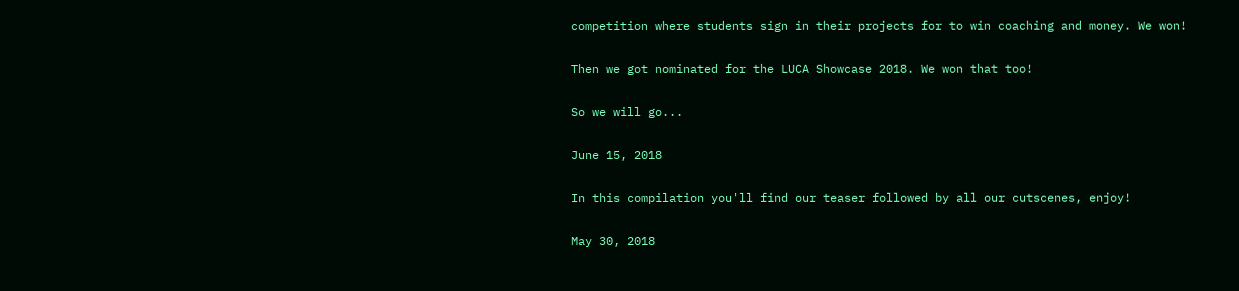competition where students sign in their projects for to win coaching and money. We won!

Then we got nominated for the LUCA Showcase 2018. We won that too!

So we will go...

June 15, 2018

In this compilation you'll find our teaser followed by all our cutscenes, enjoy!

May 30, 2018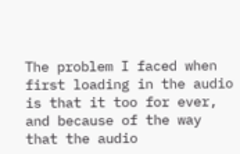The problem I faced when first loading in the audio is that it too for ever, and because of the way that the audio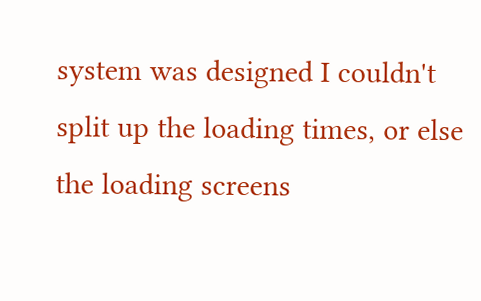system was designed I couldn't split up the loading times, or else the loading screens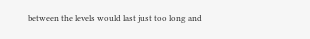between the levels would last just too long and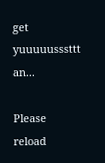get yuuuuusssttt an...

Please reload